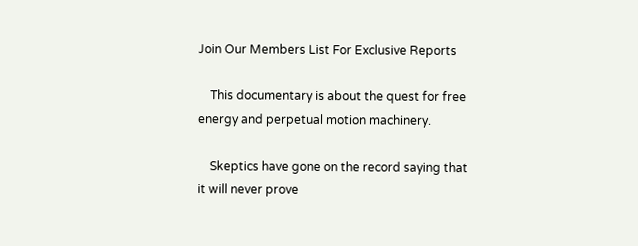Join Our Members List For Exclusive Reports

    This documentary is about the quest for free energy and perpetual motion machinery.

    Skeptics have gone on the record saying that it will never prove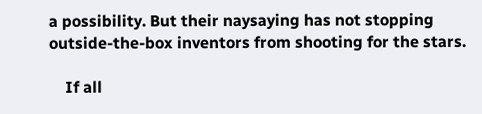a possibility. But their naysaying has not stopping outside-the-box inventors from shooting for the stars.

    If all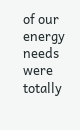of our energy needs were totally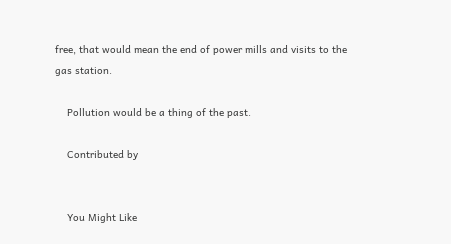free, that would mean the end of power mills and visits to the gas station.

    Pollution would be a thing of the past.

    Contributed by


    You Might Like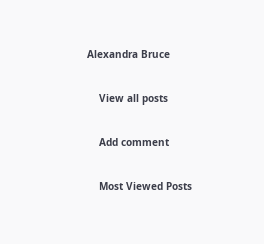Alexandra Bruce

    View all posts

    Add comment

    Most Viewed Posts